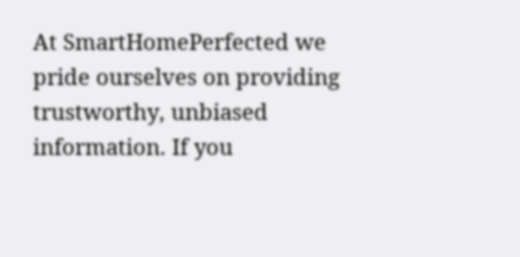At SmartHomePerfected we pride ourselves on providing trustworthy, unbiased information. If you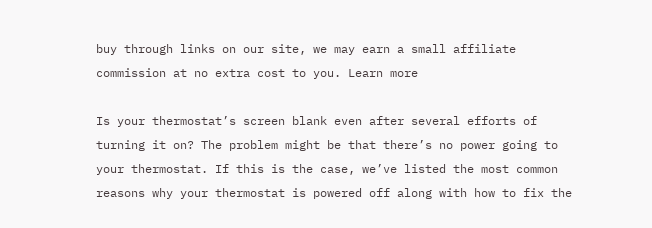buy through links on our site, we may earn a small affiliate commission at no extra cost to you. Learn more

Is your thermostat’s screen blank even after several efforts of turning it on? The problem might be that there’s no power going to your thermostat. If this is the case, we’ve listed the most common reasons why your thermostat is powered off along with how to fix the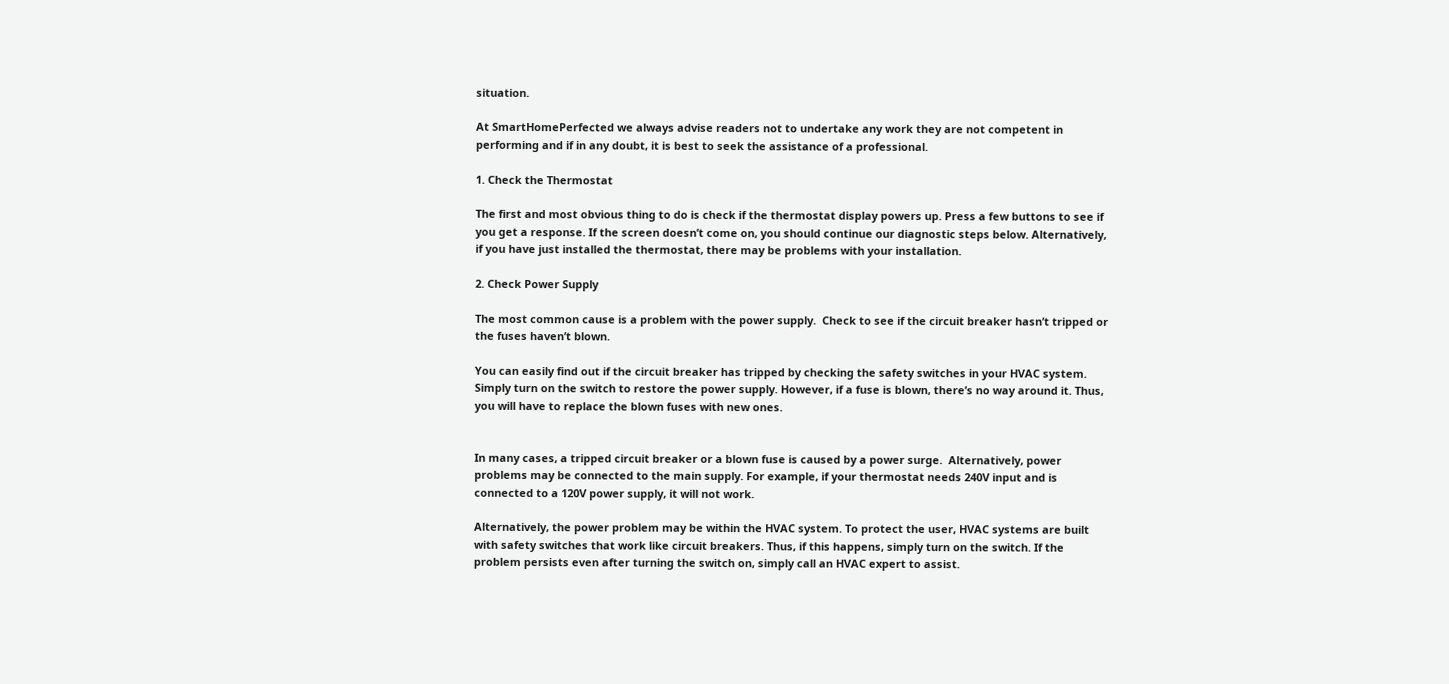situation.

At SmartHomePerfected we always advise readers not to undertake any work they are not competent in performing and if in any doubt, it is best to seek the assistance of a professional.

1. Check the Thermostat

The first and most obvious thing to do is check if the thermostat display powers up. Press a few buttons to see if you get a response. If the screen doesn’t come on, you should continue our diagnostic steps below. Alternatively, if you have just installed the thermostat, there may be problems with your installation.

2. Check Power Supply

The most common cause is a problem with the power supply.  Check to see if the circuit breaker hasn’t tripped or the fuses haven’t blown.

You can easily find out if the circuit breaker has tripped by checking the safety switches in your HVAC system. Simply turn on the switch to restore the power supply. However, if a fuse is blown, there’s no way around it. Thus, you will have to replace the blown fuses with new ones.


In many cases, a tripped circuit breaker or a blown fuse is caused by a power surge.  Alternatively, power problems may be connected to the main supply. For example, if your thermostat needs 240V input and is connected to a 120V power supply, it will not work.

Alternatively, the power problem may be within the HVAC system. To protect the user, HVAC systems are built with safety switches that work like circuit breakers. Thus, if this happens, simply turn on the switch. If the problem persists even after turning the switch on, simply call an HVAC expert to assist.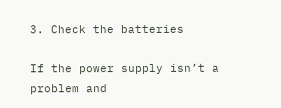3. Check the batteries

If the power supply isn’t a problem and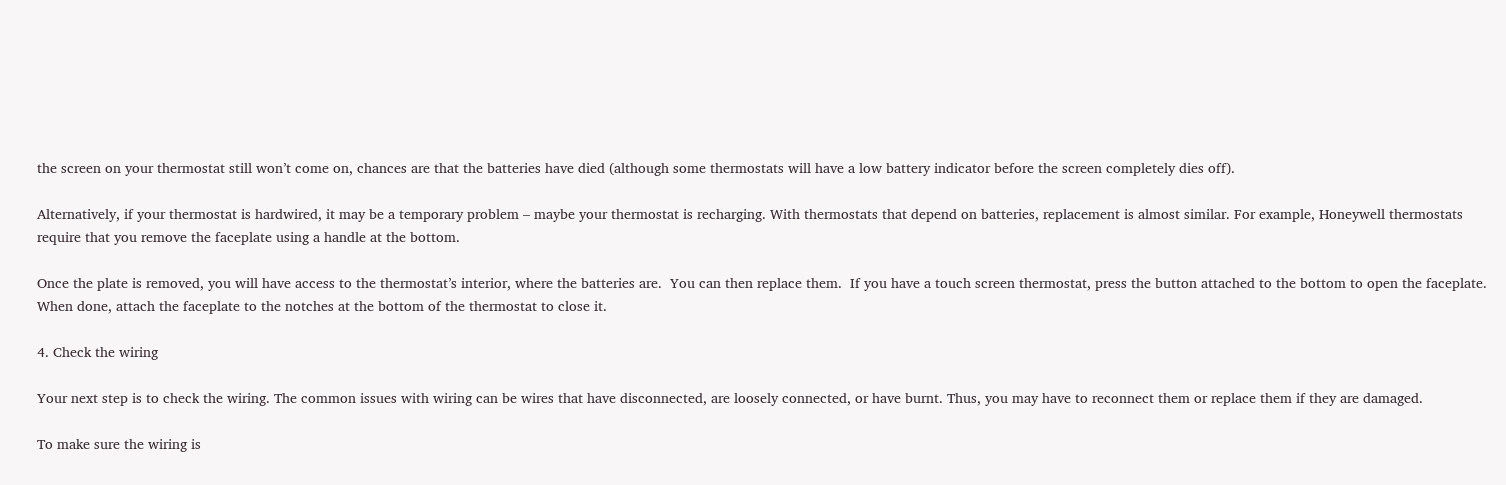the screen on your thermostat still won’t come on, chances are that the batteries have died (although some thermostats will have a low battery indicator before the screen completely dies off).

Alternatively, if your thermostat is hardwired, it may be a temporary problem – maybe your thermostat is recharging. With thermostats that depend on batteries, replacement is almost similar. For example, Honeywell thermostats require that you remove the faceplate using a handle at the bottom.

Once the plate is removed, you will have access to the thermostat’s interior, where the batteries are.  You can then replace them.  If you have a touch screen thermostat, press the button attached to the bottom to open the faceplate. When done, attach the faceplate to the notches at the bottom of the thermostat to close it.

4. Check the wiring

Your next step is to check the wiring. The common issues with wiring can be wires that have disconnected, are loosely connected, or have burnt. Thus, you may have to reconnect them or replace them if they are damaged.

To make sure the wiring is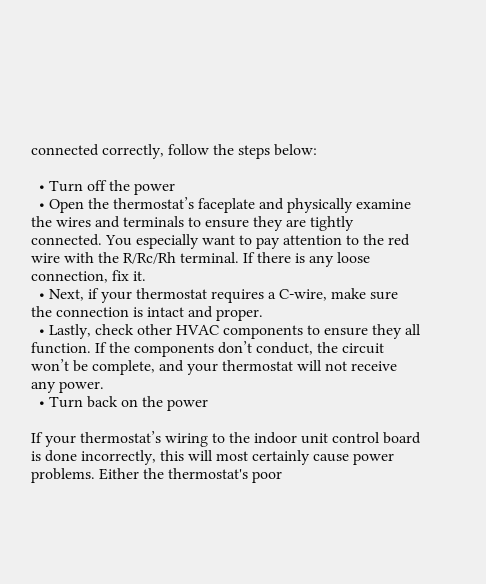connected correctly, follow the steps below:

  • Turn off the power
  • Open the thermostat’s faceplate and physically examine the wires and terminals to ensure they are tightly connected. You especially want to pay attention to the red wire with the R/Rc/Rh terminal. If there is any loose connection, fix it.
  • Next, if your thermostat requires a C-wire, make sure the connection is intact and proper.
  • Lastly, check other HVAC components to ensure they all function. If the components don’t conduct, the circuit won’t be complete, and your thermostat will not receive any power.
  • Turn back on the power

If your thermostat’s wiring to the indoor unit control board is done incorrectly, this will most certainly cause power problems. Either the thermostat's poor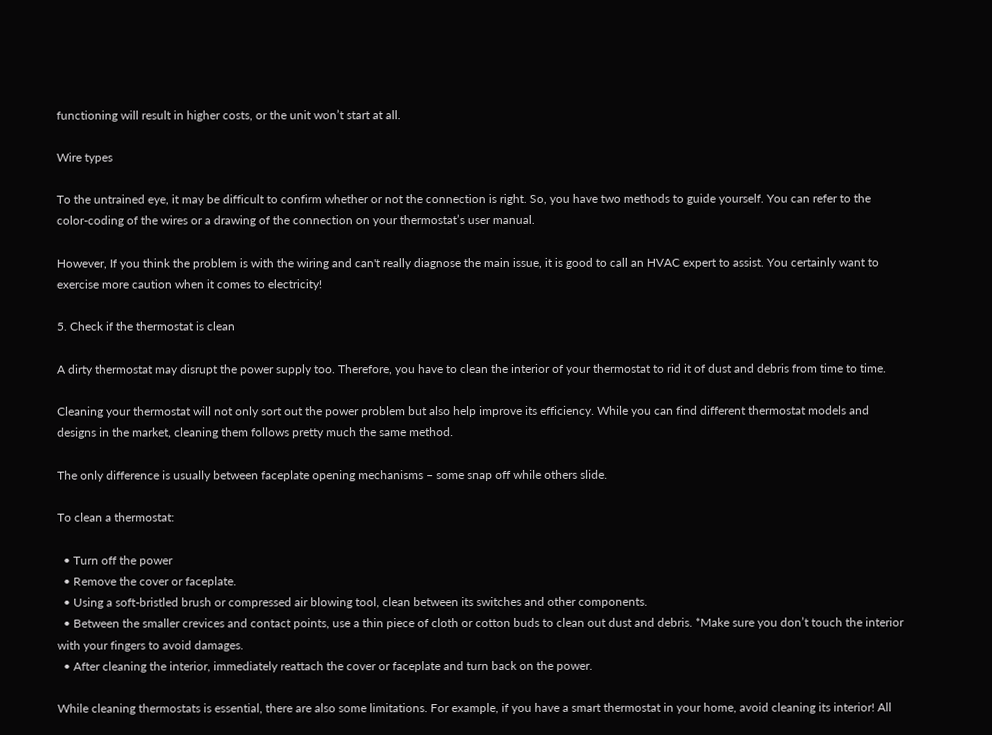functioning will result in higher costs, or the unit won’t start at all.

Wire types

To the untrained eye, it may be difficult to confirm whether or not the connection is right. So, you have two methods to guide yourself. You can refer to the color-coding of the wires or a drawing of the connection on your thermostat’s user manual.

However, If you think the problem is with the wiring and can't really diagnose the main issue, it is good to call an HVAC expert to assist. You certainly want to exercise more caution when it comes to electricity!

5. Check if the thermostat is clean

A dirty thermostat may disrupt the power supply too. Therefore, you have to clean the interior of your thermostat to rid it of dust and debris from time to time.

Cleaning your thermostat will not only sort out the power problem but also help improve its efficiency. While you can find different thermostat models and designs in the market, cleaning them follows pretty much the same method.

The only difference is usually between faceplate opening mechanisms – some snap off while others slide.

To clean a thermostat:

  • Turn off the power
  • Remove the cover or faceplate.
  • Using a soft-bristled brush or compressed air blowing tool, clean between its switches and other components.
  • Between the smaller crevices and contact points, use a thin piece of cloth or cotton buds to clean out dust and debris. *Make sure you don’t touch the interior with your fingers to avoid damages.
  • After cleaning the interior, immediately reattach the cover or faceplate and turn back on the power.

While cleaning thermostats is essential, there are also some limitations. For example, if you have a smart thermostat in your home, avoid cleaning its interior! All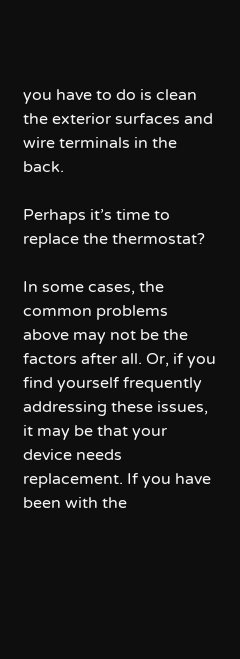you have to do is clean the exterior surfaces and wire terminals in the back.

Perhaps it’s time to replace the thermostat?

In some cases, the common problems above may not be the factors after all. Or, if you find yourself frequently addressing these issues, it may be that your device needs replacement. If you have been with the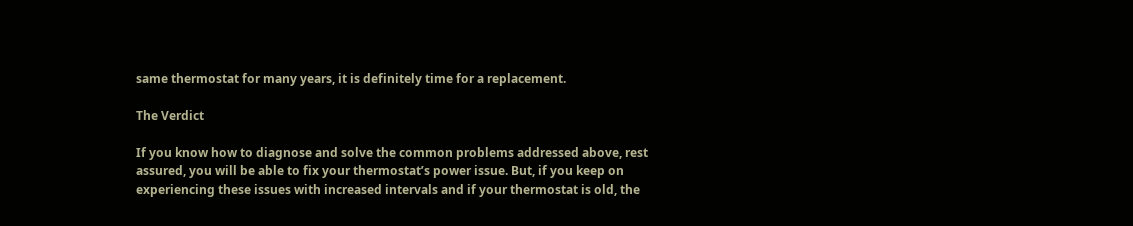same thermostat for many years, it is definitely time for a replacement.

The Verdict

If you know how to diagnose and solve the common problems addressed above, rest assured, you will be able to fix your thermostat’s power issue. But, if you keep on experiencing these issues with increased intervals and if your thermostat is old, the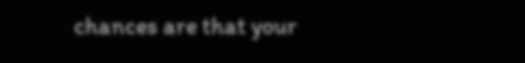chances are that your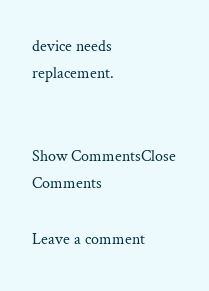device needs replacement.


Show CommentsClose Comments

Leave a comment